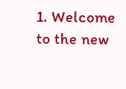1. Welcome to the new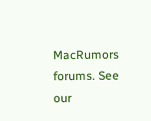MacRumors forums. See our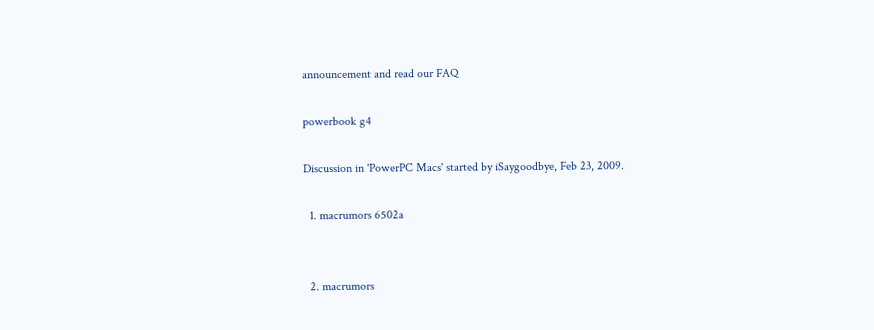announcement and read our FAQ

powerbook g4

Discussion in 'PowerPC Macs' started by iSaygoodbye, Feb 23, 2009.

  1. macrumors 6502a


  2. macrumors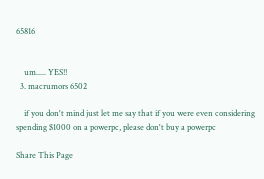65816


    um..... YES!!
  3. macrumors 6502

    if you don't mind just let me say that if you were even considering spending $1000 on a powerpc, please don't buy a powerpc

Share This Page